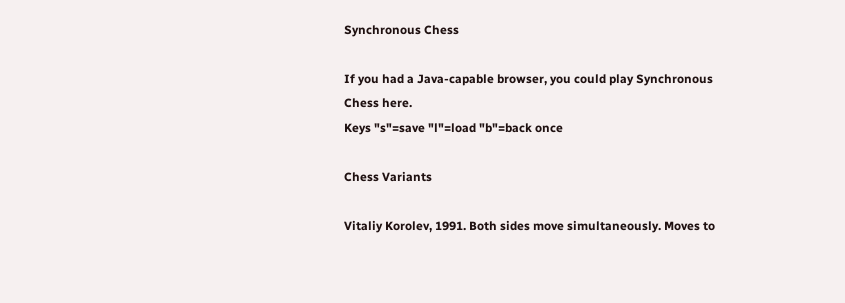Synchronous Chess

If you had a Java-capable browser, you could play Synchronous Chess here.
Keys "s"=save "l"=load "b"=back once

Chess Variants

Vitaliy Korolev, 1991. Both sides move simultaneously. Moves to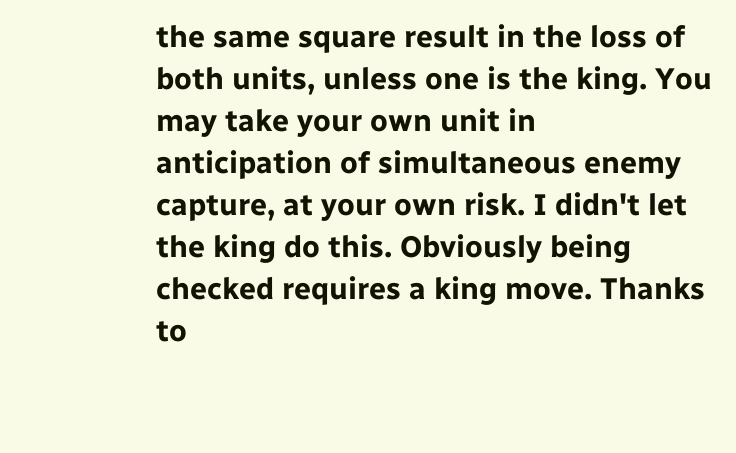the same square result in the loss of both units, unless one is the king. You may take your own unit in anticipation of simultaneous enemy capture, at your own risk. I didn't let the king do this. Obviously being checked requires a king move. Thanks to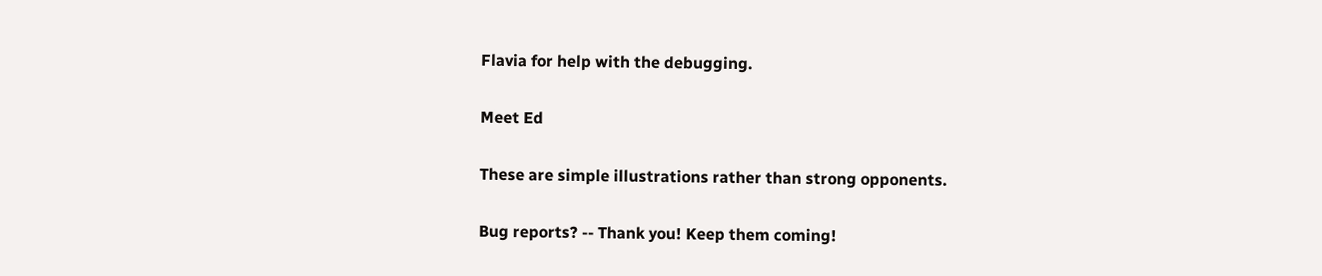Flavia for help with the debugging.

Meet Ed

These are simple illustrations rather than strong opponents.

Bug reports? -- Thank you! Keep them coming!